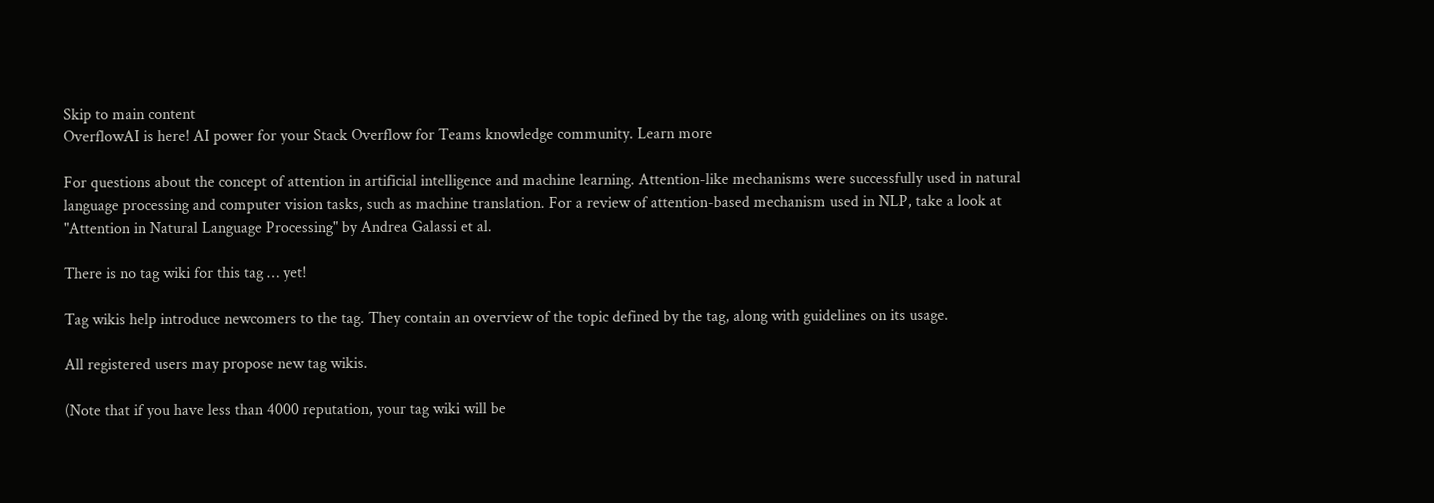Skip to main content
OverflowAI is here! AI power for your Stack Overflow for Teams knowledge community. Learn more

For questions about the concept of attention in artificial intelligence and machine learning. Attention-like mechanisms were successfully used in natural language processing and computer vision tasks, such as machine translation. For a review of attention-based mechanism used in NLP, take a look at "Attention in Natural Language Processing" by Andrea Galassi et al.

There is no tag wiki for this tag … yet!

Tag wikis help introduce newcomers to the tag. They contain an overview of the topic defined by the tag, along with guidelines on its usage.

All registered users may propose new tag wikis.

(Note that if you have less than 4000 reputation, your tag wiki will be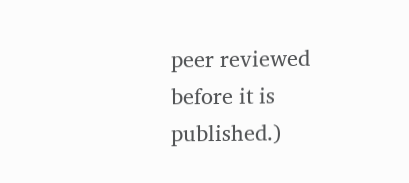peer reviewed before it is published.)